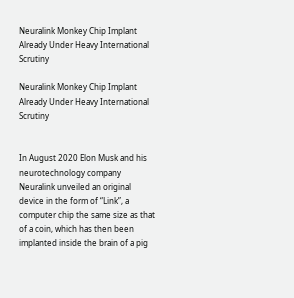Neuralink Monkey Chip Implant Already Under Heavy International Scrutiny

Neuralink Monkey Chip Implant Already Under Heavy International Scrutiny


In August 2020 Elon Musk and his neurotechnology company Neuralink unveiled an original device in the form of “Link”, a computer chip the same size as that of a coin, which has then been implanted inside the brain of a pig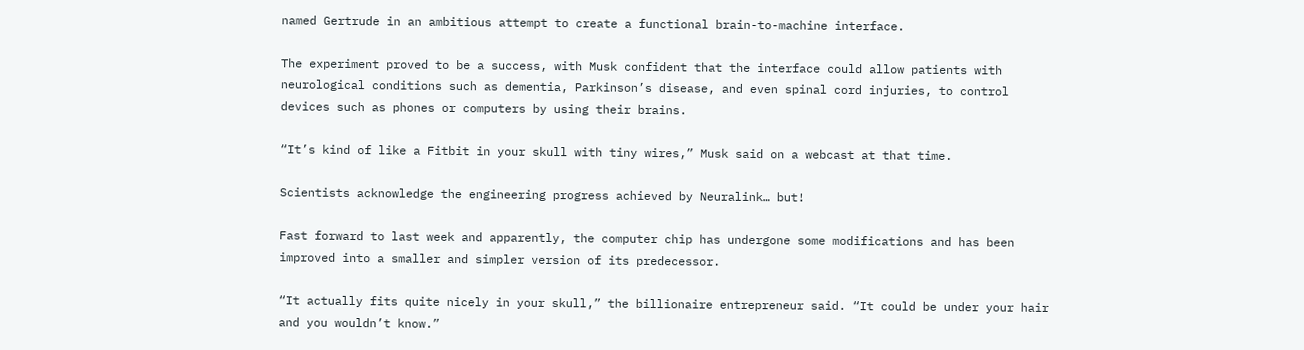named Gertrude in an ambitious attempt to create a functional brain-to-machine interface.

The experiment proved to be a success, with Musk confident that the interface could allow patients with neurological conditions such as dementia, Parkinson’s disease, and even spinal cord injuries, to control devices such as phones or computers by using their brains.

“It’s kind of like a Fitbit in your skull with tiny wires,” Musk said on a webcast at that time.

Scientists acknowledge the engineering progress achieved by Neuralink… but!

Fast forward to last week and apparently, the computer chip has undergone some modifications and has been improved into a smaller and simpler version of its predecessor.

“It actually fits quite nicely in your skull,” the billionaire entrepreneur said. “It could be under your hair and you wouldn’t know.”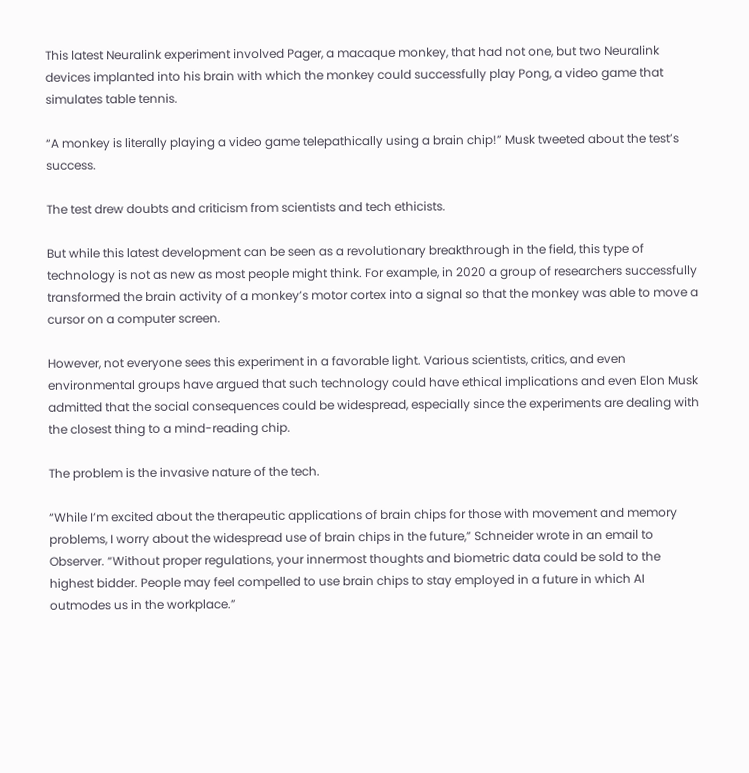This latest Neuralink experiment involved Pager, a macaque monkey, that had not one, but two Neuralink devices implanted into his brain with which the monkey could successfully play Pong, a video game that simulates table tennis.

“A monkey is literally playing a video game telepathically using a brain chip!” Musk tweeted about the test’s success.

The test drew doubts and criticism from scientists and tech ethicists.

But while this latest development can be seen as a revolutionary breakthrough in the field, this type of technology is not as new as most people might think. For example, in 2020 a group of researchers successfully transformed the brain activity of a monkey’s motor cortex into a signal so that the monkey was able to move a cursor on a computer screen.

However, not everyone sees this experiment in a favorable light. Various scientists, critics, and even environmental groups have argued that such technology could have ethical implications and even Elon Musk admitted that the social consequences could be widespread, especially since the experiments are dealing with the closest thing to a mind-reading chip.

The problem is the invasive nature of the tech.

“While I’m excited about the therapeutic applications of brain chips for those with movement and memory problems, I worry about the widespread use of brain chips in the future,” Schneider wrote in an email to Observer. “Without proper regulations, your innermost thoughts and biometric data could be sold to the highest bidder. People may feel compelled to use brain chips to stay employed in a future in which AI outmodes us in the workplace.”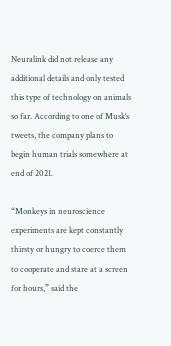Neuralink did not release any additional details and only tested this type of technology on animals so far. According to one of Musk’s tweets, the company plans to begin human trials somewhere at end of 2021.

“Monkeys in neuroscience experiments are kept constantly thirsty or hungry to coerce them to cooperate and stare at a screen for hours,” said the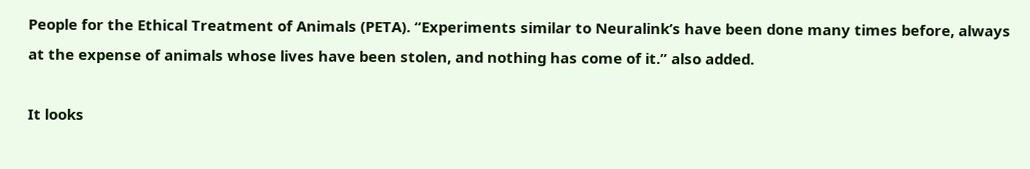People for the Ethical Treatment of Animals (PETA). “Experiments similar to Neuralink’s have been done many times before, always at the expense of animals whose lives have been stolen, and nothing has come of it.” also added.

It looks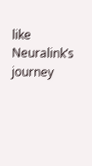like Neuralink’s journey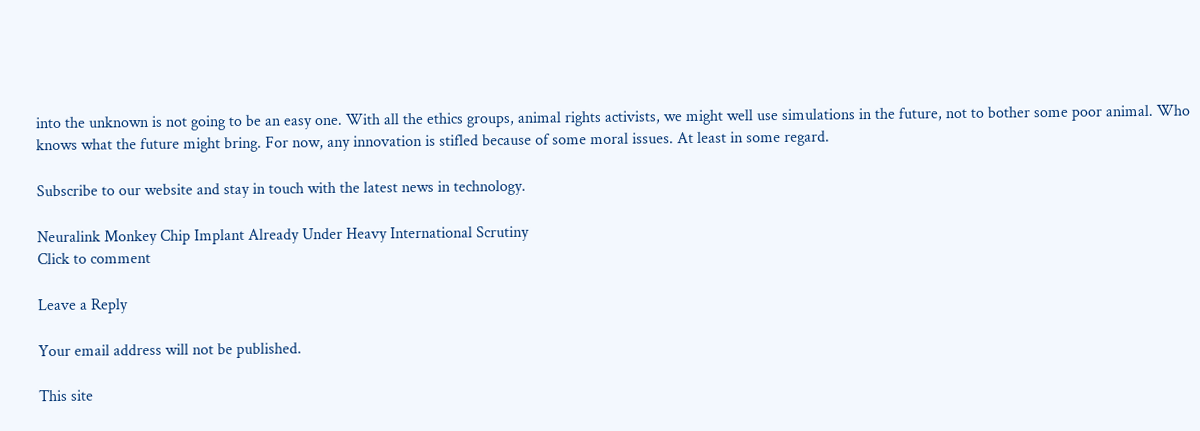into the unknown is not going to be an easy one. With all the ethics groups, animal rights activists, we might well use simulations in the future, not to bother some poor animal. Who knows what the future might bring. For now, any innovation is stifled because of some moral issues. At least in some regard.

Subscribe to our website and stay in touch with the latest news in technology.

Neuralink Monkey Chip Implant Already Under Heavy International Scrutiny
Click to comment

Leave a Reply

Your email address will not be published.

This site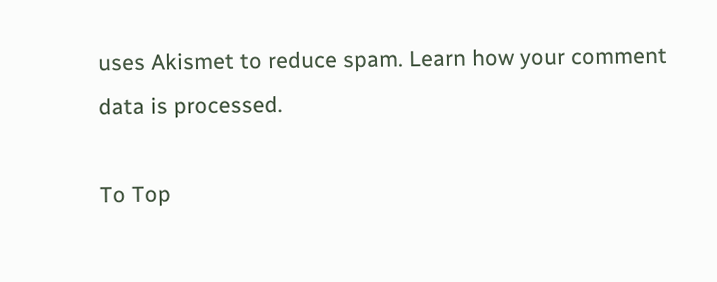uses Akismet to reduce spam. Learn how your comment data is processed.

To Top